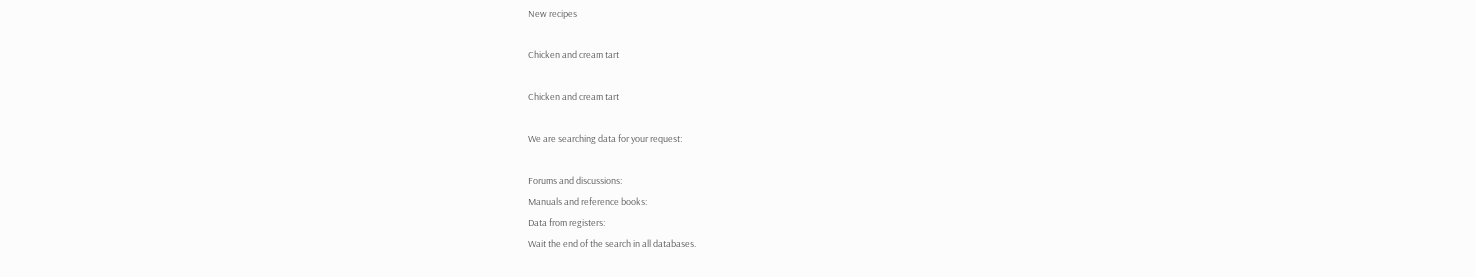New recipes

Chicken and cream tart

Chicken and cream tart

We are searching data for your request:

Forums and discussions:
Manuals and reference books:
Data from registers:
Wait the end of the search in all databases.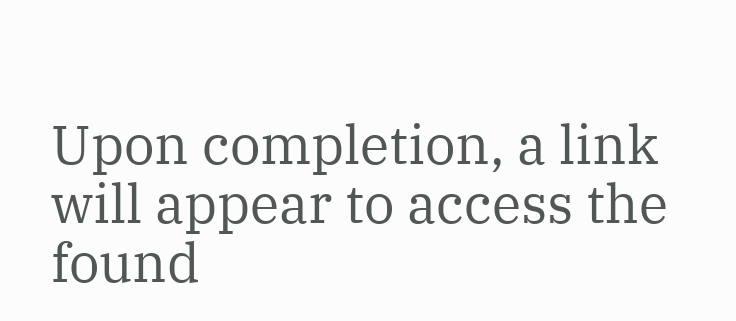Upon completion, a link will appear to access the found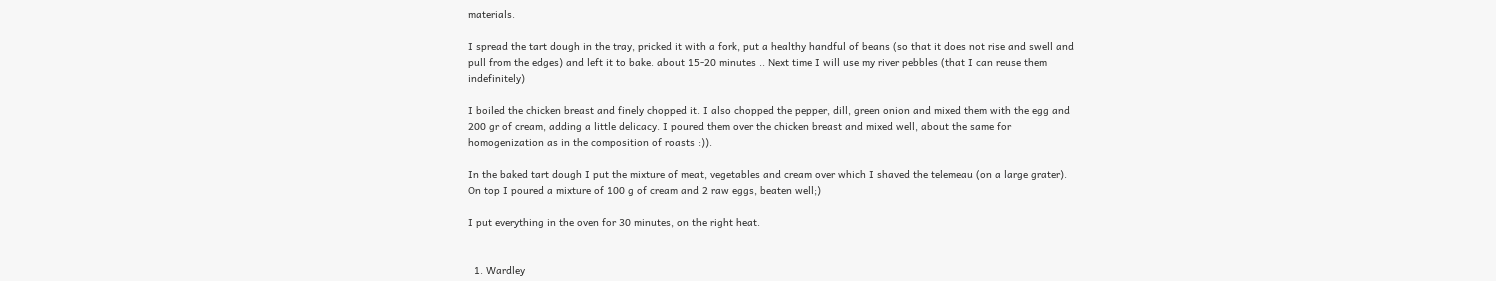materials.

I spread the tart dough in the tray, pricked it with a fork, put a healthy handful of beans (so that it does not rise and swell and pull from the edges) and left it to bake. about 15-20 minutes .. Next time I will use my river pebbles (that I can reuse them indefinitely)

I boiled the chicken breast and finely chopped it. I also chopped the pepper, dill, green onion and mixed them with the egg and 200 gr of cream, adding a little delicacy. I poured them over the chicken breast and mixed well, about the same for homogenization as in the composition of roasts :)).

In the baked tart dough I put the mixture of meat, vegetables and cream over which I shaved the telemeau (on a large grater). On top I poured a mixture of 100 g of cream and 2 raw eggs, beaten well;)

I put everything in the oven for 30 minutes, on the right heat.


  1. Wardley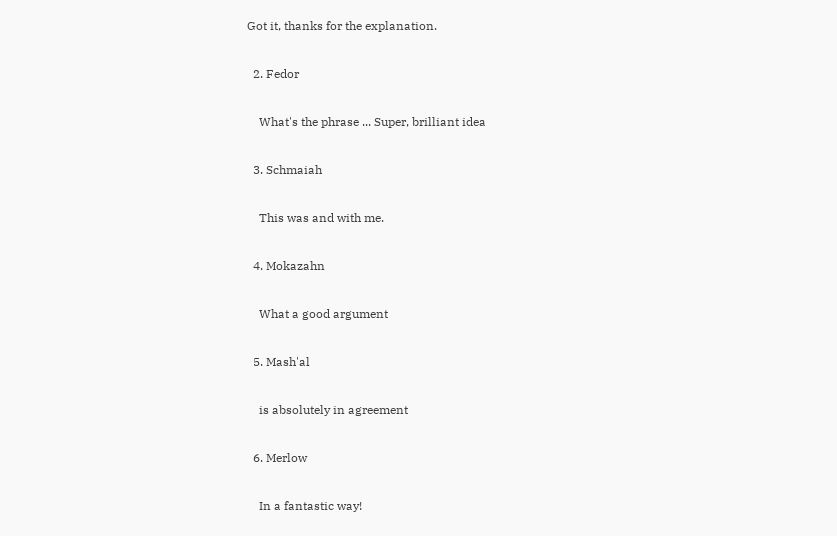Got it, thanks for the explanation.

  2. Fedor

    What's the phrase ... Super, brilliant idea

  3. Schmaiah

    This was and with me.

  4. Mokazahn

    What a good argument

  5. Mash'al

    is absolutely in agreement

  6. Merlow

    In a fantastic way!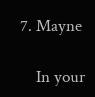7. Mayne

    In your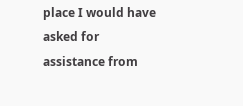place I would have asked for assistance from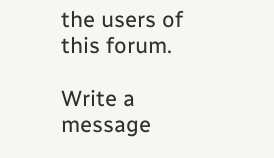the users of this forum.

Write a message